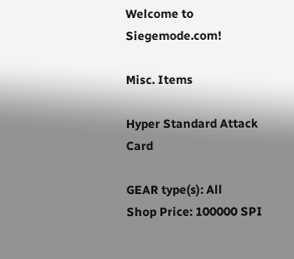Welcome to Siegemode.com!

Misc. Items

Hyper Standard Attack Card

GEAR type(s): All
Shop Price: 100000 SPI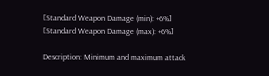[Standard Weapon Damage (min): +6%]
[Standard Weapon Damage (max): +6%]

Description: Minimum and maximum attack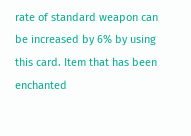rate of standard weapon can be increased by 6% by using this card. Item that has been enchanted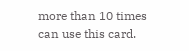more than 10 times can use this card.